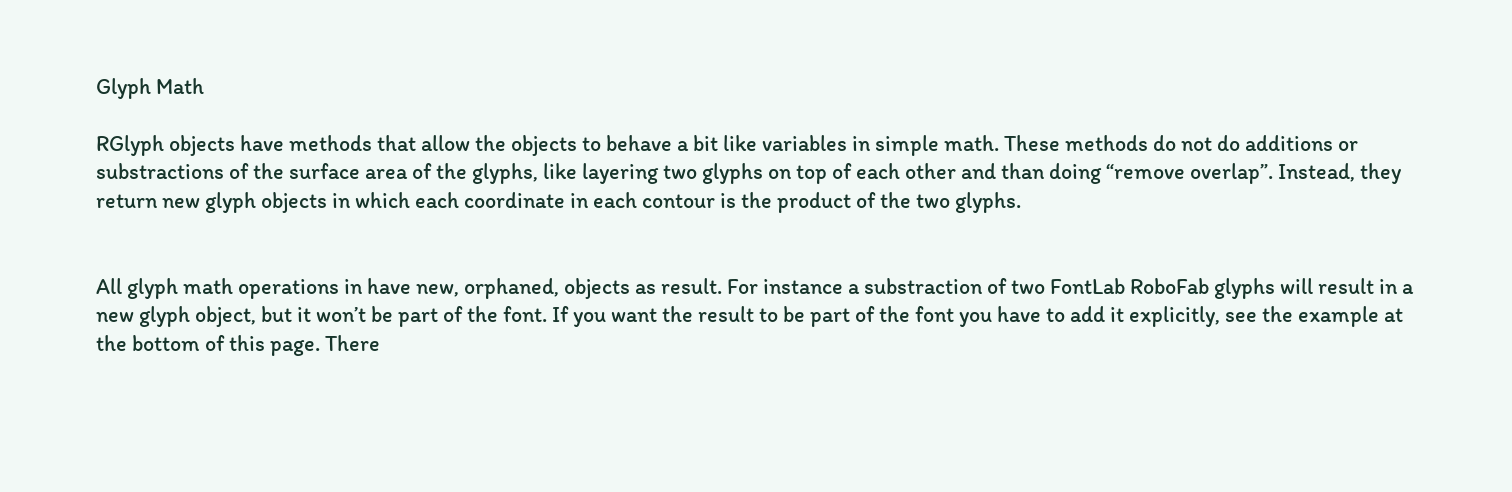Glyph Math

RGlyph objects have methods that allow the objects to behave a bit like variables in simple math. These methods do not do additions or substractions of the surface area of the glyphs, like layering two glyphs on top of each other and than doing “remove overlap”. Instead, they return new glyph objects in which each coordinate in each contour is the product of the two glyphs.


All glyph math operations in have new, orphaned, objects as result. For instance a substraction of two FontLab RoboFab glyphs will result in a new glyph object, but it won’t be part of the font. If you want the result to be part of the font you have to add it explicitly, see the example at the bottom of this page. There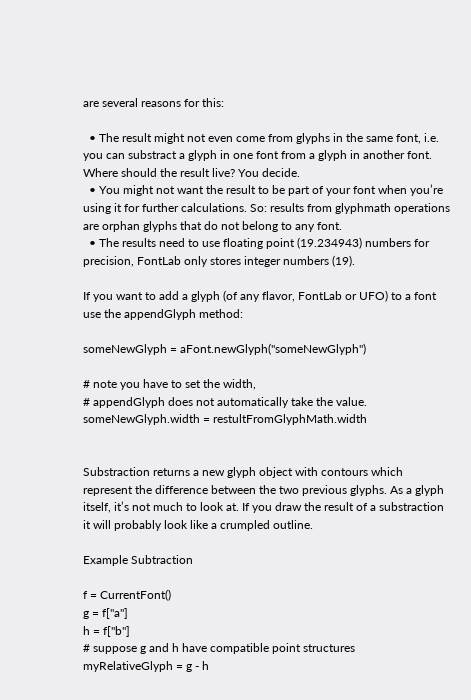are several reasons for this:

  • The result might not even come from glyphs in the same font, i.e. you can substract a glyph in one font from a glyph in another font. Where should the result live? You decide.
  • You might not want the result to be part of your font when you’re using it for further calculations. So: results from glyphmath operations are orphan glyphs that do not belong to any font.
  • The results need to use floating point (19.234943) numbers for precision, FontLab only stores integer numbers (19).

If you want to add a glyph (of any flavor, FontLab or UFO) to a font use the appendGlyph method:

someNewGlyph = aFont.newGlyph("someNewGlyph")

# note you have to set the width,
# appendGlyph does not automatically take the value.
someNewGlyph.width = restultFromGlyphMath.width


Substraction returns a new glyph object with contours which represent the difference between the two previous glyphs. As a glyph itself, it’s not much to look at. If you draw the result of a substraction it will probably look like a crumpled outline.

Example Subtraction

f = CurrentFont()
g = f["a"]
h = f["b"]
# suppose g and h have compatible point structures
myRelativeGlyph = g - h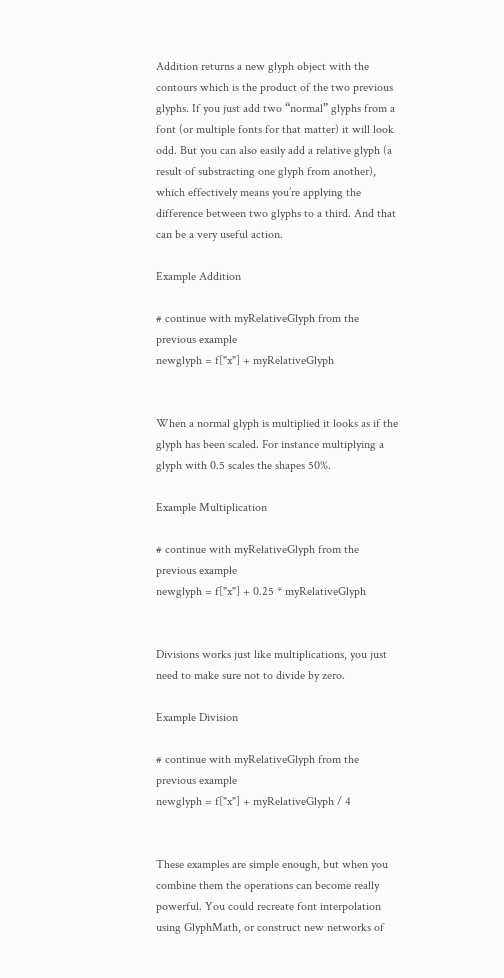Addition returns a new glyph object with the contours which is the product of the two previous glyphs. If you just add two “normal” glyphs from a font (or multiple fonts for that matter) it will look odd. But you can also easily add a relative glyph (a result of substracting one glyph from another), which effectively means you’re applying the difference between two glyphs to a third. And that can be a very useful action.

Example Addition

# continue with myRelativeGlyph from the previous example
newglyph = f["x"] + myRelativeGlyph


When a normal glyph is multiplied it looks as if the glyph has been scaled. For instance multiplying a glyph with 0.5 scales the shapes 50%.

Example Multiplication

# continue with myRelativeGlyph from the previous example
newglyph = f["x"] + 0.25 * myRelativeGlyph


Divisions works just like multiplications, you just need to make sure not to divide by zero.

Example Division

# continue with myRelativeGlyph from the previous example
newglyph = f["x"] + myRelativeGlyph / 4


These examples are simple enough, but when you combine them the operations can become really powerful. You could recreate font interpolation using GlyphMath, or construct new networks of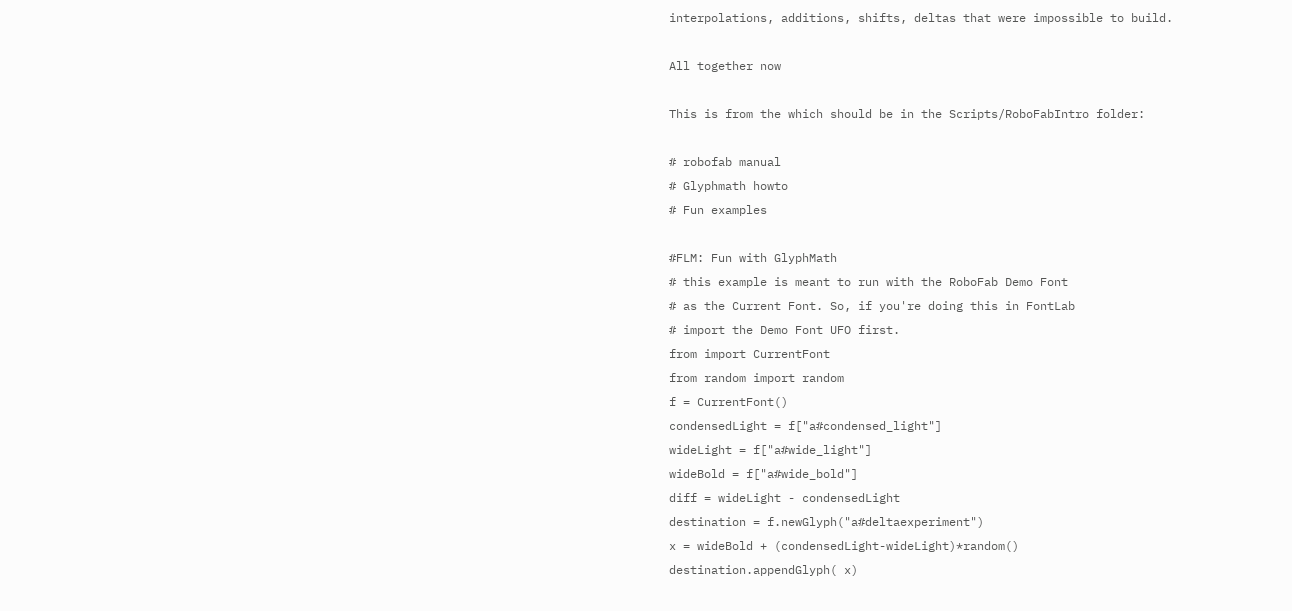interpolations, additions, shifts, deltas that were impossible to build.

All together now

This is from the which should be in the Scripts/RoboFabIntro folder:

# robofab manual
# Glyphmath howto
# Fun examples

#FLM: Fun with GlyphMath
# this example is meant to run with the RoboFab Demo Font
# as the Current Font. So, if you're doing this in FontLab
# import the Demo Font UFO first.
from import CurrentFont
from random import random
f = CurrentFont()
condensedLight = f["a#condensed_light"]
wideLight = f["a#wide_light"]
wideBold = f["a#wide_bold"]
diff = wideLight - condensedLight
destination = f.newGlyph("a#deltaexperiment")
x = wideBold + (condensedLight-wideLight)*random()
destination.appendGlyph( x)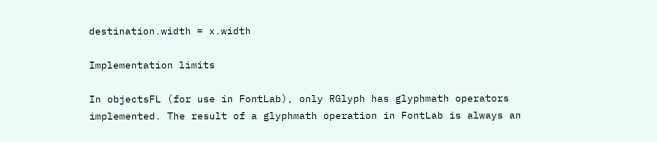destination.width = x.width

Implementation limits

In objectsFL (for use in FontLab), only RGlyph has glyphmath operators implemented. The result of a glyphmath operation in FontLab is always an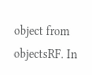object from objectsRF. In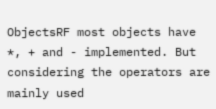ObjectsRF most objects have *, + and - implemented. But considering the operators are mainly used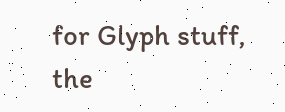for Glyph stuff, the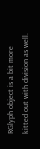RGlyph object is a bit more kitted out with division as well.